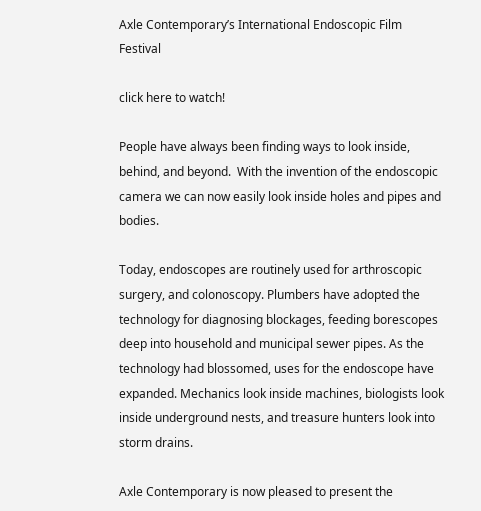Axle Contemporary’s International Endoscopic Film Festival

click here to watch!

People have always been finding ways to look inside, behind, and beyond.  With the invention of the endoscopic camera we can now easily look inside holes and pipes and bodies.

Today, endoscopes are routinely used for arthroscopic surgery, and colonoscopy. Plumbers have adopted the technology for diagnosing blockages, feeding borescopes deep into household and municipal sewer pipes. As the technology had blossomed, uses for the endoscope have expanded. Mechanics look inside machines, biologists look inside underground nests, and treasure hunters look into storm drains.

Axle Contemporary is now pleased to present the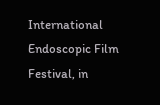International Endoscopic Film Festival, in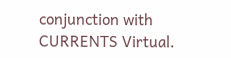conjunction with CURRENTS Virtual.